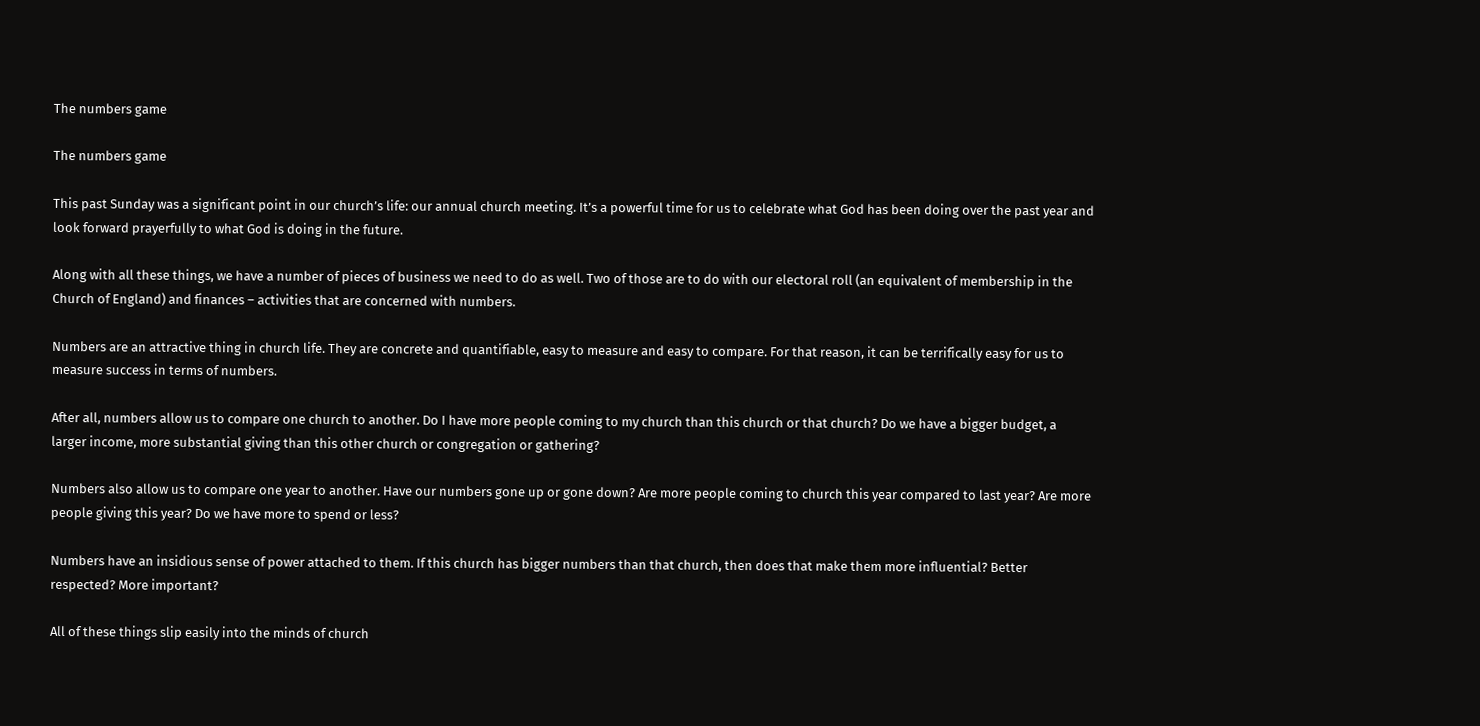The numbers game

The numbers game

This past Sunday was a significant point in our church’s life: our annual church meeting. It’s a powerful time for us to celebrate what God has been doing over the past year and look forward prayerfully to what God is doing in the future.

Along with all these things, we have a number of pieces of business we need to do as well. Two of those are to do with our electoral roll (an equivalent of membership in the Church of England) and finances – activities that are concerned with numbers.

Numbers are an attractive thing in church life. They are concrete and quantifiable, easy to measure and easy to compare. For that reason, it can be terrifically easy for us to measure success in terms of numbers.

After all, numbers allow us to compare one church to another. Do I have more people coming to my church than this church or that church? Do we have a bigger budget, a larger income, more substantial giving than this other church or congregation or gathering?

Numbers also allow us to compare one year to another. Have our numbers gone up or gone down? Are more people coming to church this year compared to last year? Are more people giving this year? Do we have more to spend or less?

Numbers have an insidious sense of power attached to them. If this church has bigger numbers than that church, then does that make them more influential? Better respected? More important?

All of these things slip easily into the minds of church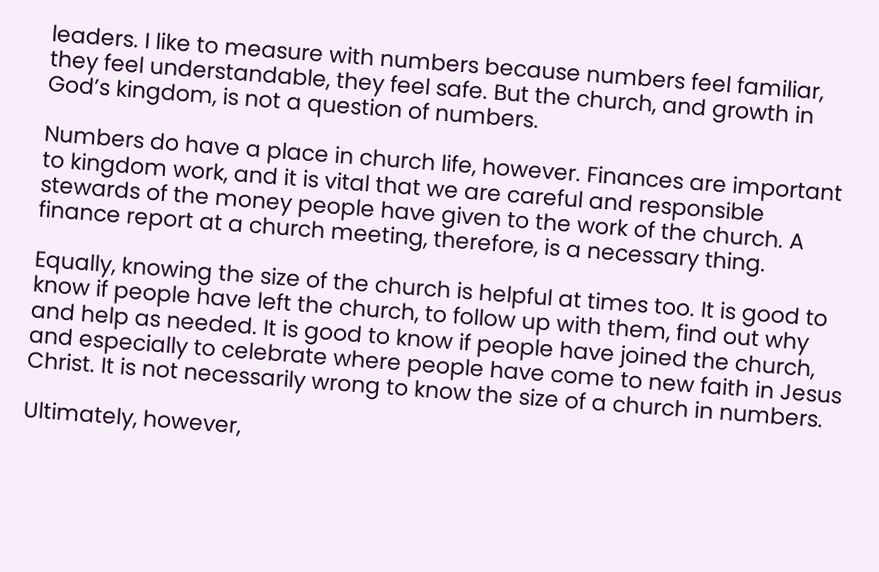leaders. I like to measure with numbers because numbers feel familiar, they feel understandable, they feel safe. But the church, and growth in God’s kingdom, is not a question of numbers.

Numbers do have a place in church life, however. Finances are important to kingdom work, and it is vital that we are careful and responsible stewards of the money people have given to the work of the church. A finance report at a church meeting, therefore, is a necessary thing.

Equally, knowing the size of the church is helpful at times too. It is good to know if people have left the church, to follow up with them, find out why and help as needed. It is good to know if people have joined the church, and especially to celebrate where people have come to new faith in Jesus Christ. It is not necessarily wrong to know the size of a church in numbers.

Ultimately, however,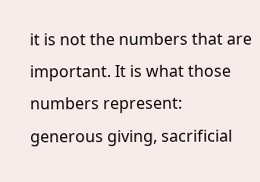it is not the numbers that are important. It is what those numbers represent: generous giving, sacrificial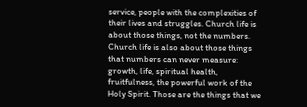service, people with the complexities of their lives and struggles. Church life is about those things, not the numbers. Church life is also about those things that numbers can never measure: growth, life, spiritual health, fruitfulness, the powerful work of the Holy Spirit. Those are the things that we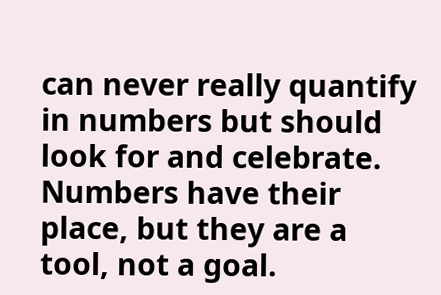can never really quantify in numbers but should look for and celebrate. Numbers have their place, but they are a tool, not a goal.